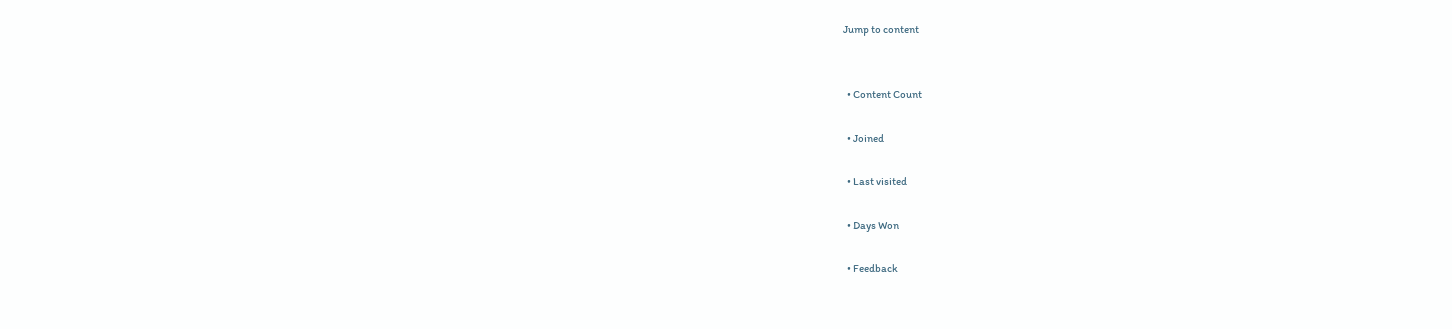Jump to content


  • Content Count

  • Joined

  • Last visited

  • Days Won

  • Feedback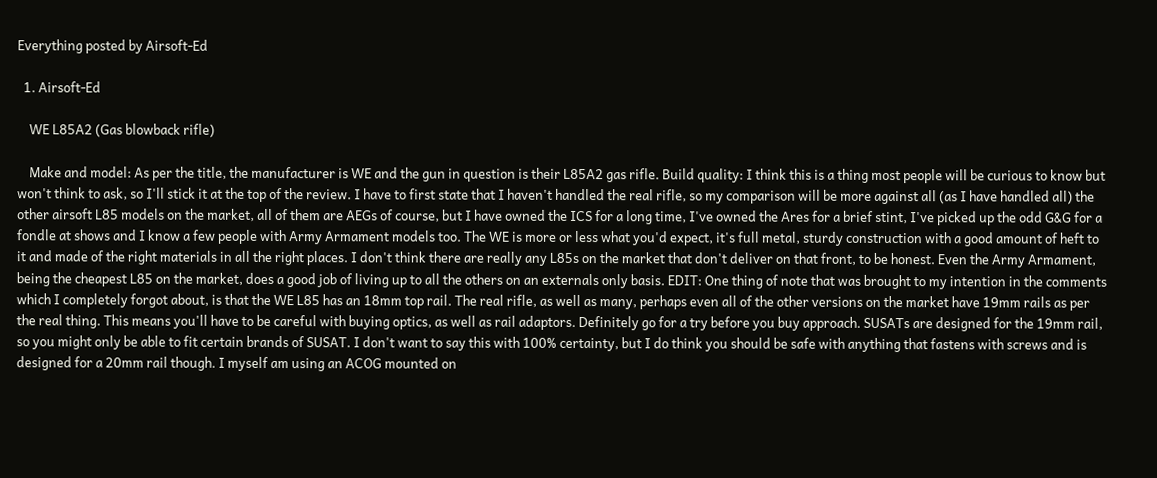Everything posted by Airsoft-Ed

  1. Airsoft-Ed

    WE L85A2 (Gas blowback rifle)

    Make and model: As per the title, the manufacturer is WE and the gun in question is their L85A2 gas rifle. Build quality: I think this is a thing most people will be curious to know but won't think to ask, so I'll stick it at the top of the review. I have to first state that I haven't handled the real rifle, so my comparison will be more against all (as I have handled all) the other airsoft L85 models on the market, all of them are AEGs of course, but I have owned the ICS for a long time, I've owned the Ares for a brief stint, I've picked up the odd G&G for a fondle at shows and I know a few people with Army Armament models too. The WE is more or less what you'd expect, it's full metal, sturdy construction with a good amount of heft to it and made of the right materials in all the right places. I don't think there are really any L85s on the market that don't deliver on that front, to be honest. Even the Army Armament, being the cheapest L85 on the market, does a good job of living up to all the others on an externals only basis. EDIT: One thing of note that was brought to my intention in the comments which I completely forgot about, is that the WE L85 has an 18mm top rail. The real rifle, as well as many, perhaps even all of the other versions on the market have 19mm rails as per the real thing. This means you'll have to be careful with buying optics, as well as rail adaptors. Definitely go for a try before you buy approach. SUSATs are designed for the 19mm rail, so you might only be able to fit certain brands of SUSAT. I don't want to say this with 100% certainty, but I do think you should be safe with anything that fastens with screws and is designed for a 20mm rail though. I myself am using an ACOG mounted on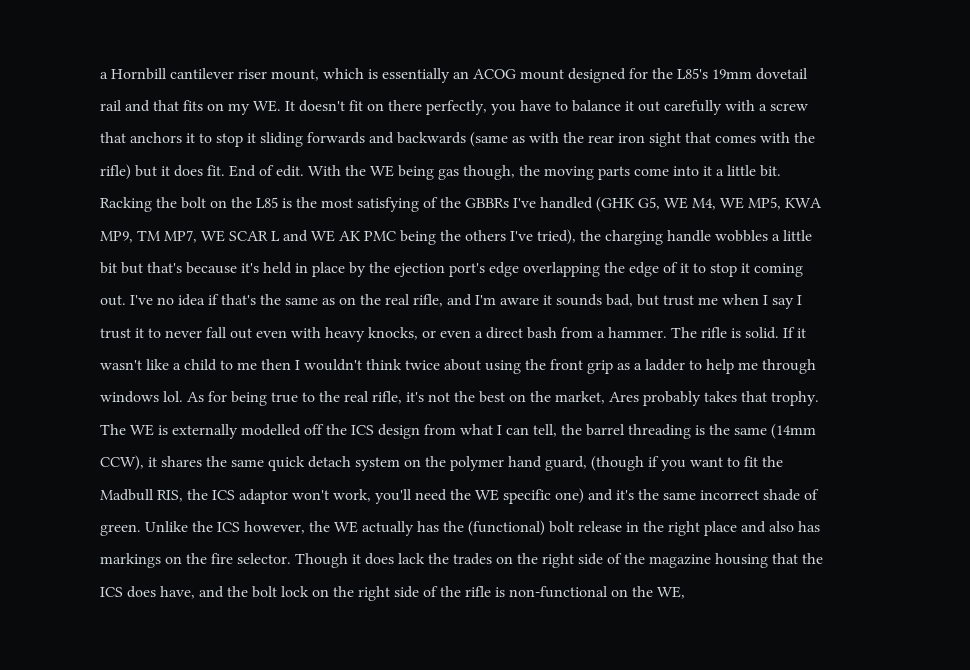a Hornbill cantilever riser mount, which is essentially an ACOG mount designed for the L85's 19mm dovetail rail and that fits on my WE. It doesn't fit on there perfectly, you have to balance it out carefully with a screw that anchors it to stop it sliding forwards and backwards (same as with the rear iron sight that comes with the rifle) but it does fit. End of edit. With the WE being gas though, the moving parts come into it a little bit. Racking the bolt on the L85 is the most satisfying of the GBBRs I've handled (GHK G5, WE M4, WE MP5, KWA MP9, TM MP7, WE SCAR L and WE AK PMC being the others I've tried), the charging handle wobbles a little bit but that's because it's held in place by the ejection port's edge overlapping the edge of it to stop it coming out. I've no idea if that's the same as on the real rifle, and I'm aware it sounds bad, but trust me when I say I trust it to never fall out even with heavy knocks, or even a direct bash from a hammer. The rifle is solid. If it wasn't like a child to me then I wouldn't think twice about using the front grip as a ladder to help me through windows lol. As for being true to the real rifle, it's not the best on the market, Ares probably takes that trophy. The WE is externally modelled off the ICS design from what I can tell, the barrel threading is the same (14mm CCW), it shares the same quick detach system on the polymer hand guard, (though if you want to fit the Madbull RIS, the ICS adaptor won't work, you'll need the WE specific one) and it's the same incorrect shade of green. Unlike the ICS however, the WE actually has the (functional) bolt release in the right place and also has markings on the fire selector. Though it does lack the trades on the right side of the magazine housing that the ICS does have, and the bolt lock on the right side of the rifle is non-functional on the WE,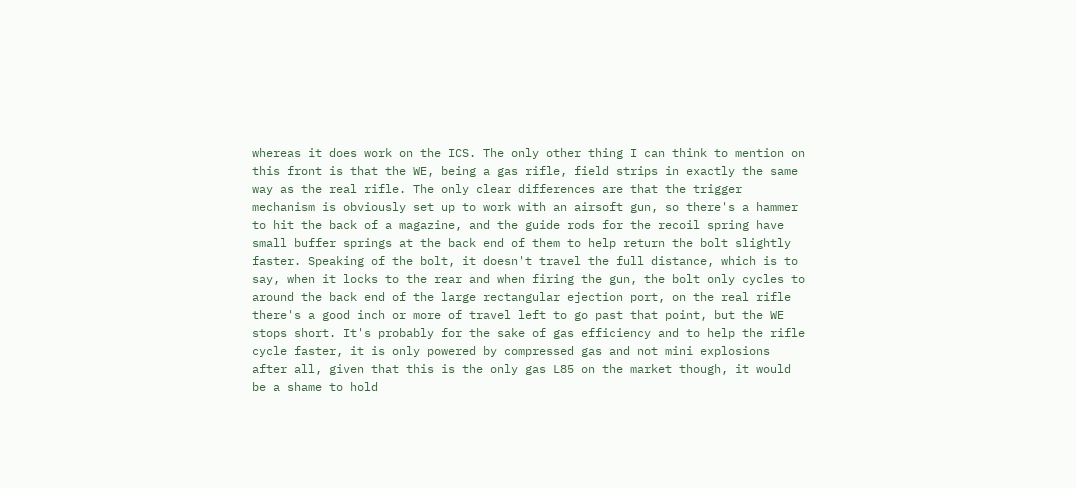whereas it does work on the ICS. The only other thing I can think to mention on this front is that the WE, being a gas rifle, field strips in exactly the same way as the real rifle. The only clear differences are that the trigger mechanism is obviously set up to work with an airsoft gun, so there's a hammer to hit the back of a magazine, and the guide rods for the recoil spring have small buffer springs at the back end of them to help return the bolt slightly faster. Speaking of the bolt, it doesn't travel the full distance, which is to say, when it locks to the rear and when firing the gun, the bolt only cycles to around the back end of the large rectangular ejection port, on the real rifle there's a good inch or more of travel left to go past that point, but the WE stops short. It's probably for the sake of gas efficiency and to help the rifle cycle faster, it is only powered by compressed gas and not mini explosions after all, given that this is the only gas L85 on the market though, it would be a shame to hold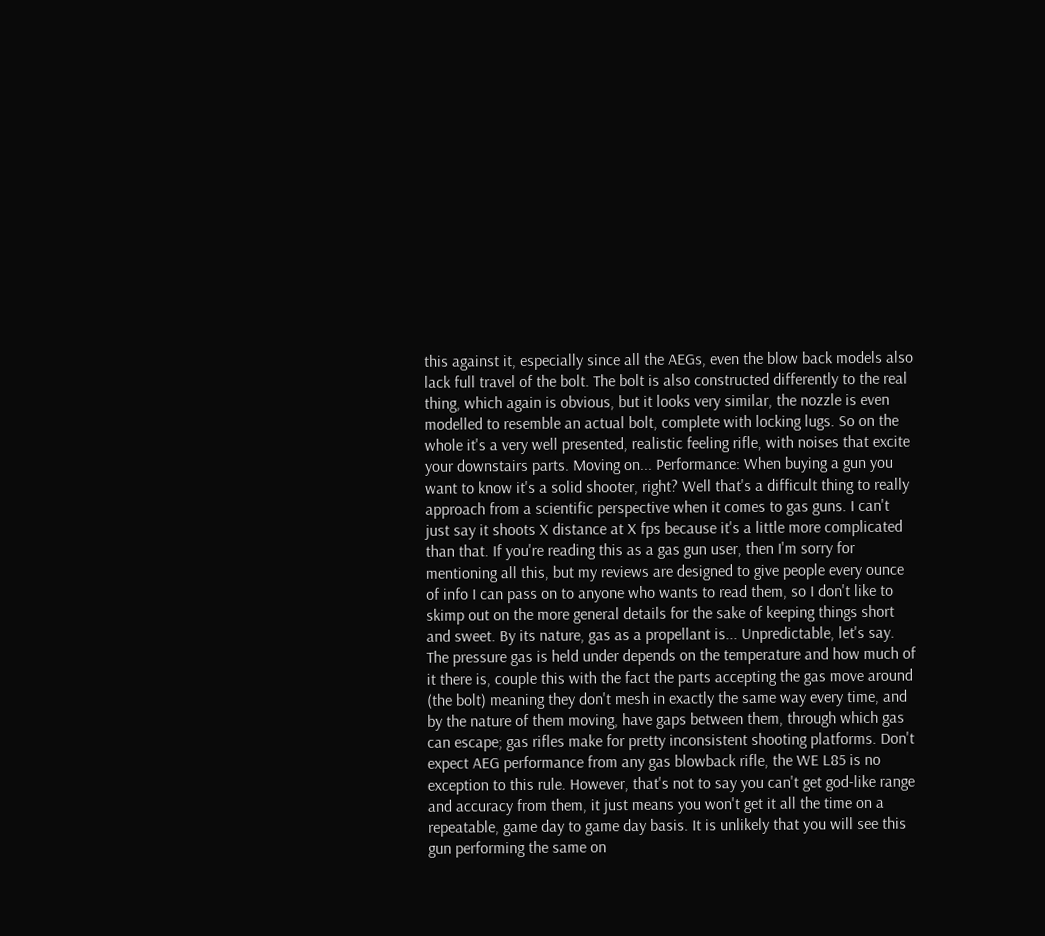this against it, especially since all the AEGs, even the blow back models also lack full travel of the bolt. The bolt is also constructed differently to the real thing, which again is obvious, but it looks very similar, the nozzle is even modelled to resemble an actual bolt, complete with locking lugs. So on the whole it's a very well presented, realistic feeling rifle, with noises that excite your downstairs parts. Moving on... Performance: When buying a gun you want to know it's a solid shooter, right? Well that's a difficult thing to really approach from a scientific perspective when it comes to gas guns. I can't just say it shoots X distance at X fps because it's a little more complicated than that. If you're reading this as a gas gun user, then I'm sorry for mentioning all this, but my reviews are designed to give people every ounce of info I can pass on to anyone who wants to read them, so I don't like to skimp out on the more general details for the sake of keeping things short and sweet. By its nature, gas as a propellant is... Unpredictable, let's say. The pressure gas is held under depends on the temperature and how much of it there is, couple this with the fact the parts accepting the gas move around (the bolt) meaning they don't mesh in exactly the same way every time, and by the nature of them moving, have gaps between them, through which gas can escape; gas rifles make for pretty inconsistent shooting platforms. Don't expect AEG performance from any gas blowback rifle, the WE L85 is no exception to this rule. However, that's not to say you can't get god-like range and accuracy from them, it just means you won't get it all the time on a repeatable, game day to game day basis. It is unlikely that you will see this gun performing the same on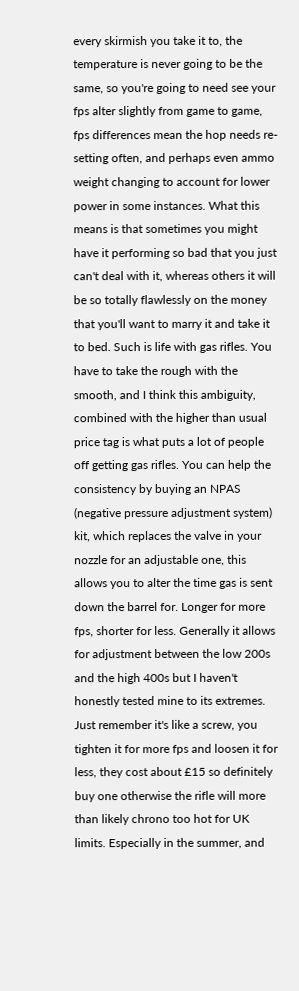every skirmish you take it to, the temperature is never going to be the same, so you're going to need see your fps alter slightly from game to game, fps differences mean the hop needs re-setting often, and perhaps even ammo weight changing to account for lower power in some instances. What this means is that sometimes you might have it performing so bad that you just can't deal with it, whereas others it will be so totally flawlessly on the money that you'll want to marry it and take it to bed. Such is life with gas rifles. You have to take the rough with the smooth, and I think this ambiguity, combined with the higher than usual price tag is what puts a lot of people off getting gas rifles. You can help the consistency by buying an NPAS (negative pressure adjustment system) kit, which replaces the valve in your nozzle for an adjustable one, this allows you to alter the time gas is sent down the barrel for. Longer for more fps, shorter for less. Generally it allows for adjustment between the low 200s and the high 400s but I haven't honestly tested mine to its extremes. Just remember it's like a screw, you tighten it for more fps and loosen it for less, they cost about £15 so definitely buy one otherwise the rifle will more than likely chrono too hot for UK limits. Especially in the summer, and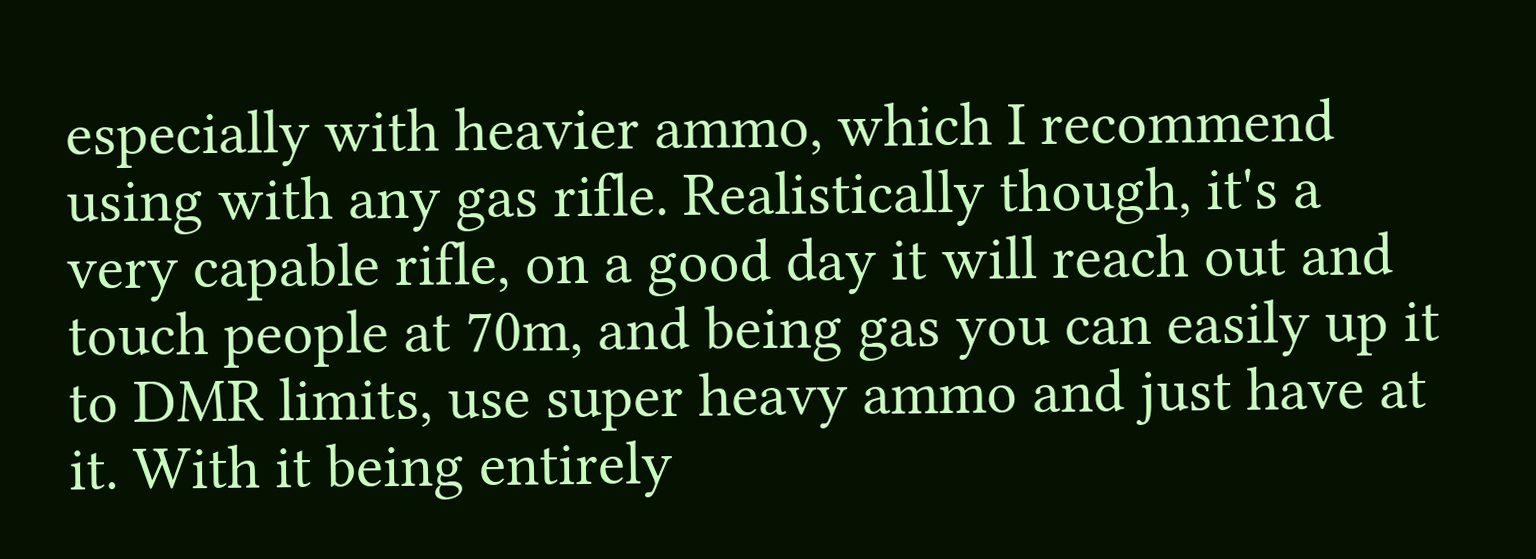especially with heavier ammo, which I recommend using with any gas rifle. Realistically though, it's a very capable rifle, on a good day it will reach out and touch people at 70m, and being gas you can easily up it to DMR limits, use super heavy ammo and just have at it. With it being entirely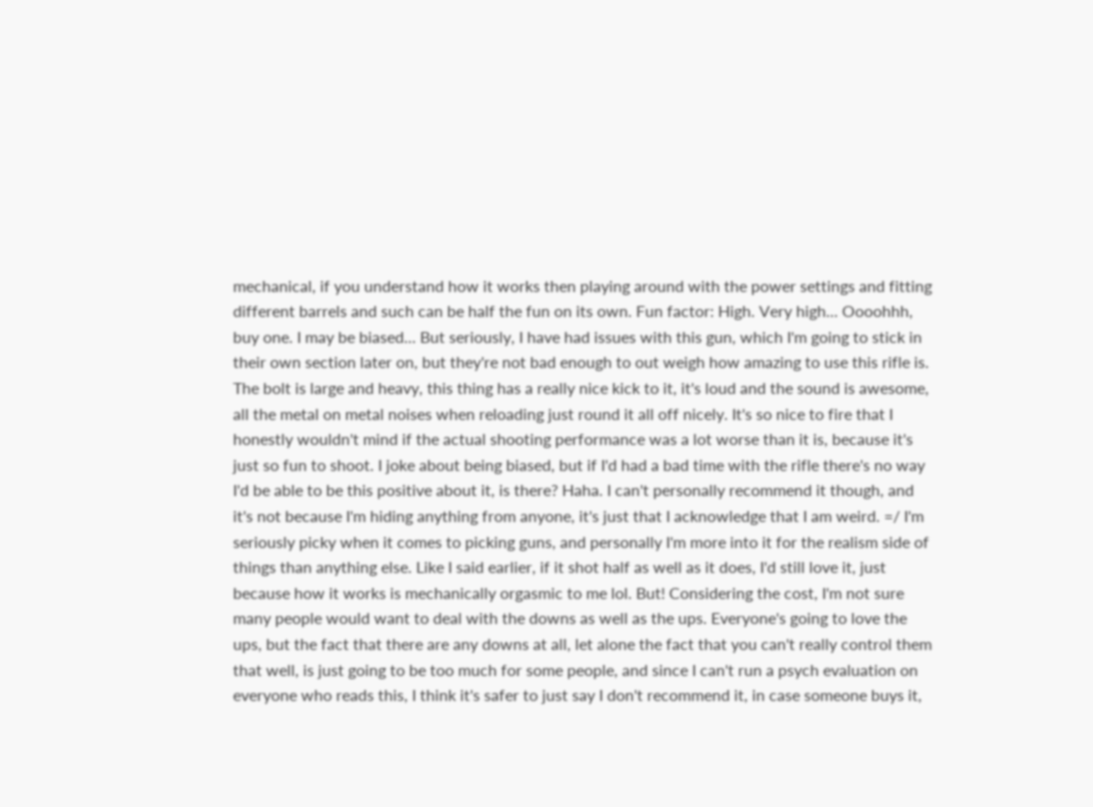mechanical, if you understand how it works then playing around with the power settings and fitting different barrels and such can be half the fun on its own. Fun factor: High. Very high... Oooohhh, buy one. I may be biased... But seriously, I have had issues with this gun, which I'm going to stick in their own section later on, but they're not bad enough to out weigh how amazing to use this rifle is. The bolt is large and heavy, this thing has a really nice kick to it, it's loud and the sound is awesome, all the metal on metal noises when reloading just round it all off nicely. It's so nice to fire that I honestly wouldn't mind if the actual shooting performance was a lot worse than it is, because it's just so fun to shoot. I joke about being biased, but if I'd had a bad time with the rifle there's no way I'd be able to be this positive about it, is there? Haha. I can't personally recommend it though, and it's not because I'm hiding anything from anyone, it's just that I acknowledge that I am weird. =/ I'm seriously picky when it comes to picking guns, and personally I'm more into it for the realism side of things than anything else. Like I said earlier, if it shot half as well as it does, I'd still love it, just because how it works is mechanically orgasmic to me lol. But! Considering the cost, I'm not sure many people would want to deal with the downs as well as the ups. Everyone's going to love the ups, but the fact that there are any downs at all, let alone the fact that you can't really control them that well, is just going to be too much for some people, and since I can't run a psych evaluation on everyone who reads this, I think it's safer to just say I don't recommend it, in case someone buys it,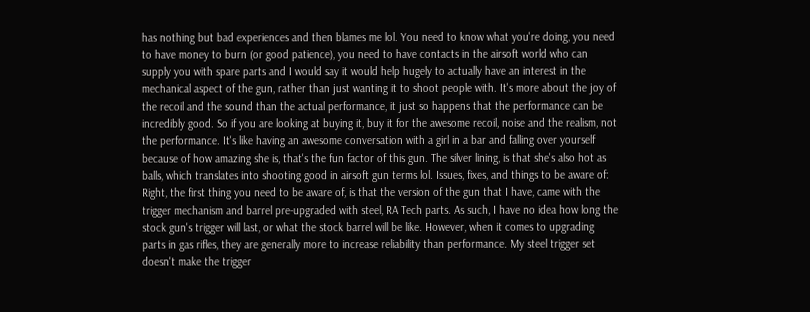has nothing but bad experiences and then blames me lol. You need to know what you're doing, you need to have money to burn (or good patience), you need to have contacts in the airsoft world who can supply you with spare parts and I would say it would help hugely to actually have an interest in the mechanical aspect of the gun, rather than just wanting it to shoot people with. It's more about the joy of the recoil and the sound than the actual performance, it just so happens that the performance can be incredibly good. So if you are looking at buying it, buy it for the awesome recoil, noise and the realism, not the performance. It's like having an awesome conversation with a girl in a bar and falling over yourself because of how amazing she is, that's the fun factor of this gun. The silver lining, is that she's also hot as balls, which translates into shooting good in airsoft gun terms lol. Issues, fixes, and things to be aware of: Right, the first thing you need to be aware of, is that the version of the gun that I have, came with the trigger mechanism and barrel pre-upgraded with steel, RA Tech parts. As such, I have no idea how long the stock gun's trigger will last, or what the stock barrel will be like. However, when it comes to upgrading parts in gas rifles, they are generally more to increase reliability than performance. My steel trigger set doesn't make the trigger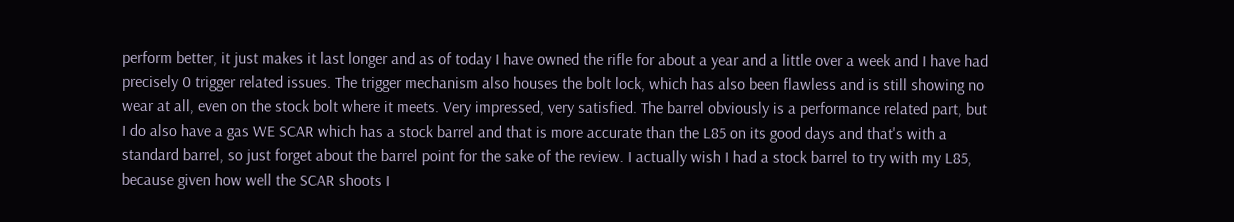perform better, it just makes it last longer and as of today I have owned the rifle for about a year and a little over a week and I have had precisely 0 trigger related issues. The trigger mechanism also houses the bolt lock, which has also been flawless and is still showing no wear at all, even on the stock bolt where it meets. Very impressed, very satisfied. The barrel obviously is a performance related part, but I do also have a gas WE SCAR which has a stock barrel and that is more accurate than the L85 on its good days and that's with a standard barrel, so just forget about the barrel point for the sake of the review. I actually wish I had a stock barrel to try with my L85, because given how well the SCAR shoots I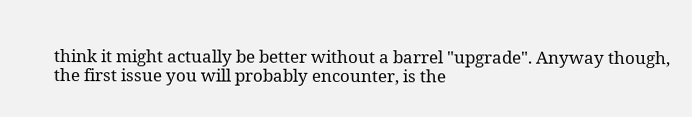think it might actually be better without a barrel "upgrade". Anyway though, the first issue you will probably encounter, is the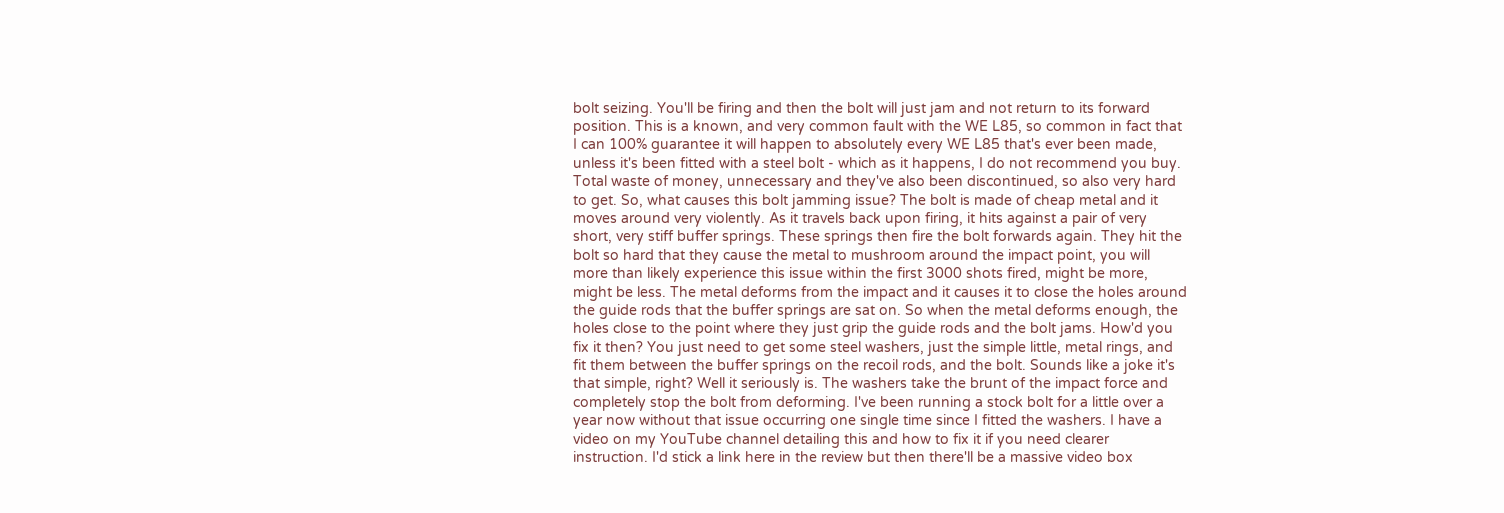bolt seizing. You'll be firing and then the bolt will just jam and not return to its forward position. This is a known, and very common fault with the WE L85, so common in fact that I can 100% guarantee it will happen to absolutely every WE L85 that's ever been made, unless it's been fitted with a steel bolt - which as it happens, I do not recommend you buy. Total waste of money, unnecessary and they've also been discontinued, so also very hard to get. So, what causes this bolt jamming issue? The bolt is made of cheap metal and it moves around very violently. As it travels back upon firing, it hits against a pair of very short, very stiff buffer springs. These springs then fire the bolt forwards again. They hit the bolt so hard that they cause the metal to mushroom around the impact point, you will more than likely experience this issue within the first 3000 shots fired, might be more, might be less. The metal deforms from the impact and it causes it to close the holes around the guide rods that the buffer springs are sat on. So when the metal deforms enough, the holes close to the point where they just grip the guide rods and the bolt jams. How'd you fix it then? You just need to get some steel washers, just the simple little, metal rings, and fit them between the buffer springs on the recoil rods, and the bolt. Sounds like a joke it's that simple, right? Well it seriously is. The washers take the brunt of the impact force and completely stop the bolt from deforming. I've been running a stock bolt for a little over a year now without that issue occurring one single time since I fitted the washers. I have a video on my YouTube channel detailing this and how to fix it if you need clearer instruction. I'd stick a link here in the review but then there'll be a massive video box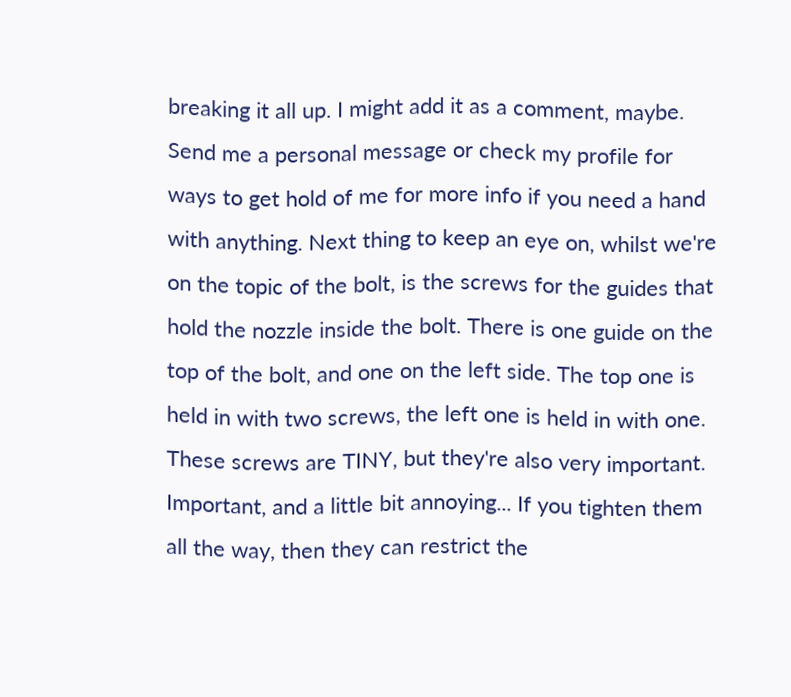breaking it all up. I might add it as a comment, maybe. Send me a personal message or check my profile for ways to get hold of me for more info if you need a hand with anything. Next thing to keep an eye on, whilst we're on the topic of the bolt, is the screws for the guides that hold the nozzle inside the bolt. There is one guide on the top of the bolt, and one on the left side. The top one is held in with two screws, the left one is held in with one. These screws are TINY, but they're also very important. Important, and a little bit annoying... If you tighten them all the way, then they can restrict the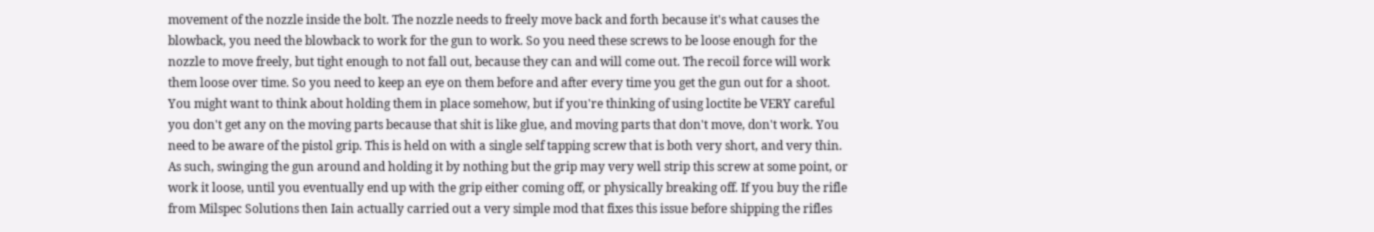movement of the nozzle inside the bolt. The nozzle needs to freely move back and forth because it's what causes the blowback, you need the blowback to work for the gun to work. So you need these screws to be loose enough for the nozzle to move freely, but tight enough to not fall out, because they can and will come out. The recoil force will work them loose over time. So you need to keep an eye on them before and after every time you get the gun out for a shoot. You might want to think about holding them in place somehow, but if you're thinking of using loctite be VERY careful you don't get any on the moving parts because that shit is like glue, and moving parts that don't move, don't work. You need to be aware of the pistol grip. This is held on with a single self tapping screw that is both very short, and very thin. As such, swinging the gun around and holding it by nothing but the grip may very well strip this screw at some point, or work it loose, until you eventually end up with the grip either coming off, or physically breaking off. If you buy the rifle from Milspec Solutions then Iain actually carried out a very simple mod that fixes this issue before shipping the rifles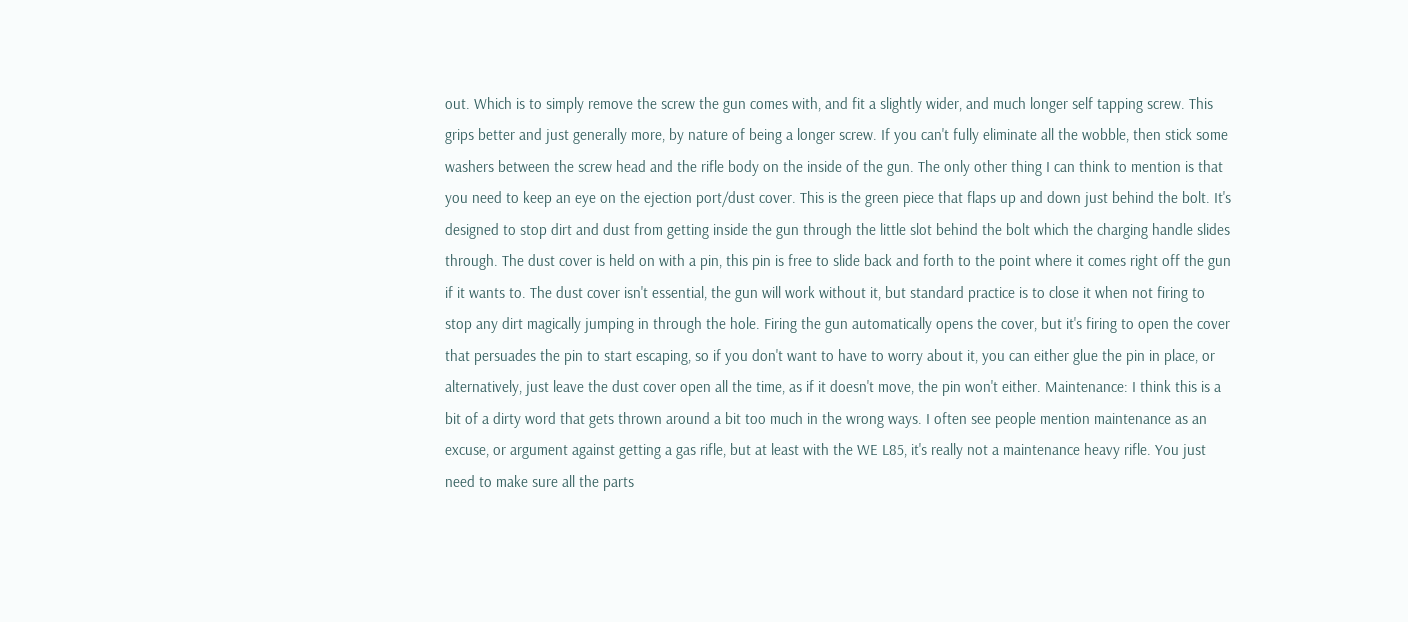out. Which is to simply remove the screw the gun comes with, and fit a slightly wider, and much longer self tapping screw. This grips better and just generally more, by nature of being a longer screw. If you can't fully eliminate all the wobble, then stick some washers between the screw head and the rifle body on the inside of the gun. The only other thing I can think to mention is that you need to keep an eye on the ejection port/dust cover. This is the green piece that flaps up and down just behind the bolt. It's designed to stop dirt and dust from getting inside the gun through the little slot behind the bolt which the charging handle slides through. The dust cover is held on with a pin, this pin is free to slide back and forth to the point where it comes right off the gun if it wants to. The dust cover isn't essential, the gun will work without it, but standard practice is to close it when not firing to stop any dirt magically jumping in through the hole. Firing the gun automatically opens the cover, but it's firing to open the cover that persuades the pin to start escaping, so if you don't want to have to worry about it, you can either glue the pin in place, or alternatively, just leave the dust cover open all the time, as if it doesn't move, the pin won't either. Maintenance: I think this is a bit of a dirty word that gets thrown around a bit too much in the wrong ways. I often see people mention maintenance as an excuse, or argument against getting a gas rifle, but at least with the WE L85, it's really not a maintenance heavy rifle. You just need to make sure all the parts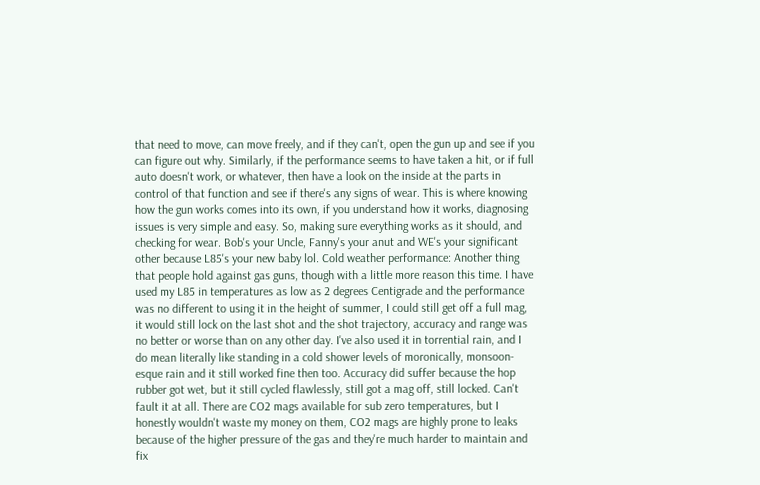that need to move, can move freely, and if they can't, open the gun up and see if you can figure out why. Similarly, if the performance seems to have taken a hit, or if full auto doesn't work, or whatever, then have a look on the inside at the parts in control of that function and see if there's any signs of wear. This is where knowing how the gun works comes into its own, if you understand how it works, diagnosing issues is very simple and easy. So, making sure everything works as it should, and checking for wear. Bob's your Uncle, Fanny's your anut and WE's your significant other because L85's your new baby lol. Cold weather performance: Another thing that people hold against gas guns, though with a little more reason this time. I have used my L85 in temperatures as low as 2 degrees Centigrade and the performance was no different to using it in the height of summer, I could still get off a full mag, it would still lock on the last shot and the shot trajectory, accuracy and range was no better or worse than on any other day. I've also used it in torrential rain, and I do mean literally like standing in a cold shower levels of moronically, monsoon-esque rain and it still worked fine then too. Accuracy did suffer because the hop rubber got wet, but it still cycled flawlessly, still got a mag off, still locked. Can't fault it at all. There are CO2 mags available for sub zero temperatures, but I honestly wouldn't waste my money on them, CO2 mags are highly prone to leaks because of the higher pressure of the gas and they're much harder to maintain and fix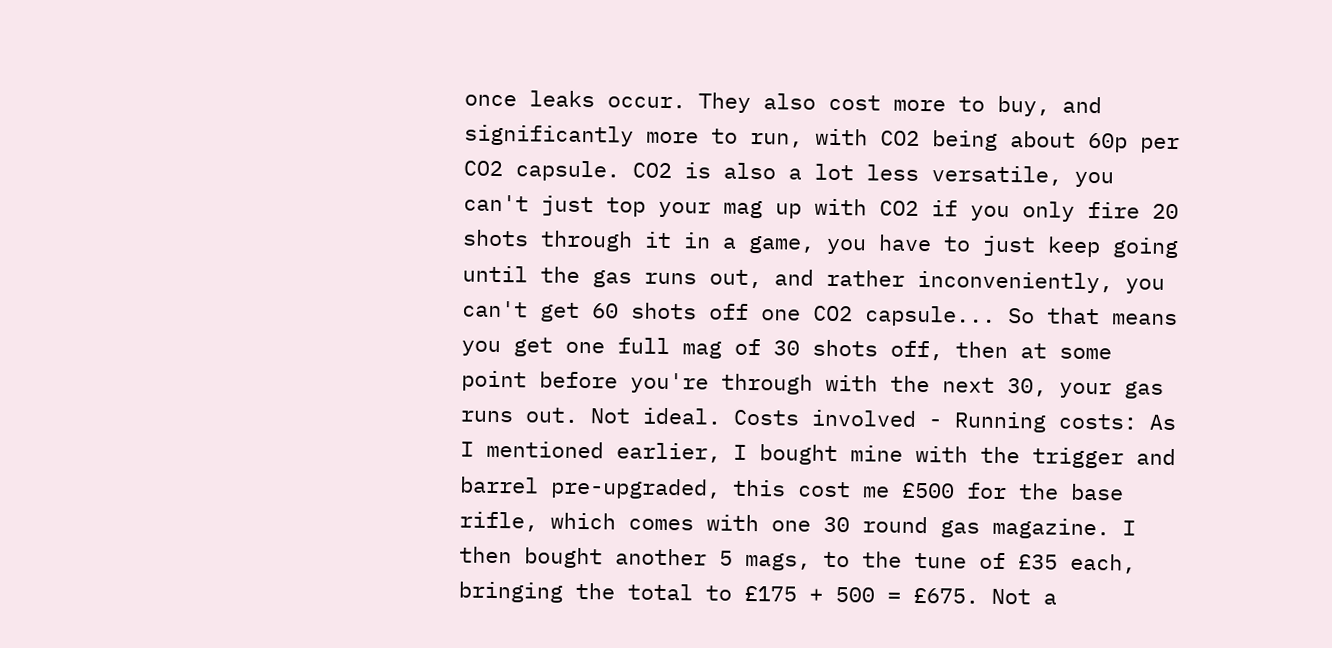once leaks occur. They also cost more to buy, and significantly more to run, with CO2 being about 60p per CO2 capsule. CO2 is also a lot less versatile, you can't just top your mag up with CO2 if you only fire 20 shots through it in a game, you have to just keep going until the gas runs out, and rather inconveniently, you can't get 60 shots off one CO2 capsule... So that means you get one full mag of 30 shots off, then at some point before you're through with the next 30, your gas runs out. Not ideal. Costs involved - Running costs: As I mentioned earlier, I bought mine with the trigger and barrel pre-upgraded, this cost me £500 for the base rifle, which comes with one 30 round gas magazine. I then bought another 5 mags, to the tune of £35 each, bringing the total to £175 + 500 = £675. Not a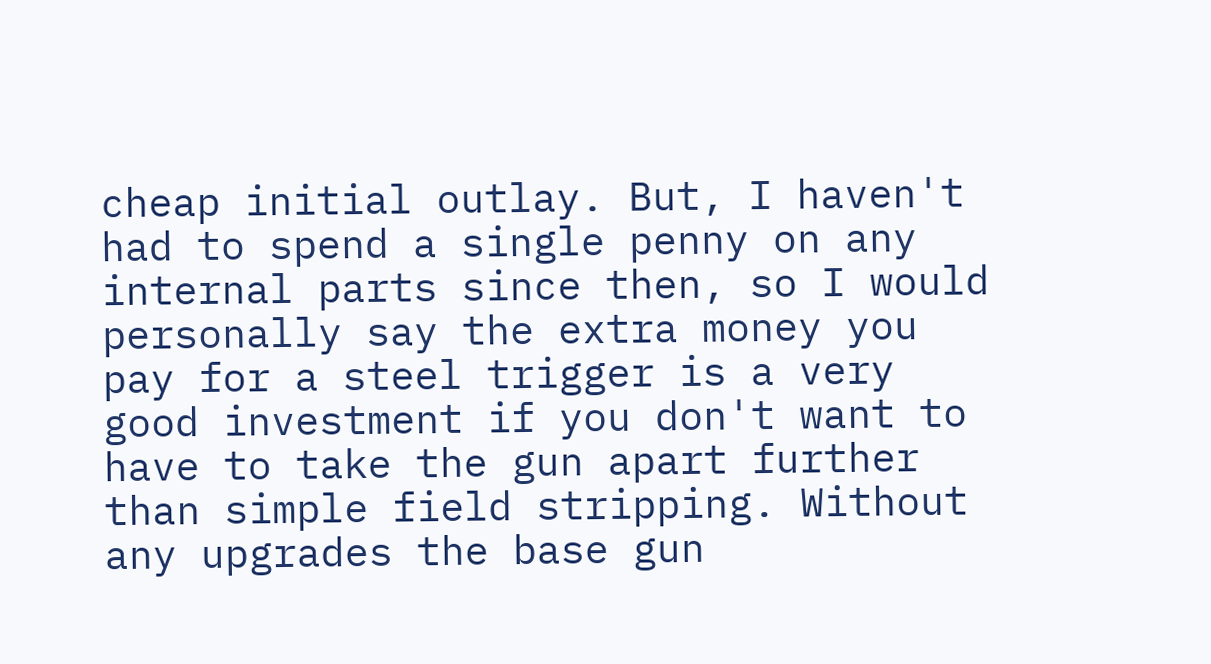cheap initial outlay. But, I haven't had to spend a single penny on any internal parts since then, so I would personally say the extra money you pay for a steel trigger is a very good investment if you don't want to have to take the gun apart further than simple field stripping. Without any upgrades the base gun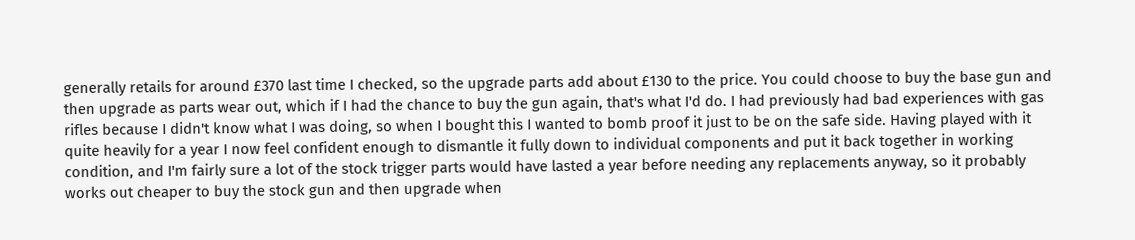generally retails for around £370 last time I checked, so the upgrade parts add about £130 to the price. You could choose to buy the base gun and then upgrade as parts wear out, which if I had the chance to buy the gun again, that's what I'd do. I had previously had bad experiences with gas rifles because I didn't know what I was doing, so when I bought this I wanted to bomb proof it just to be on the safe side. Having played with it quite heavily for a year I now feel confident enough to dismantle it fully down to individual components and put it back together in working condition, and I'm fairly sure a lot of the stock trigger parts would have lasted a year before needing any replacements anyway, so it probably works out cheaper to buy the stock gun and then upgrade when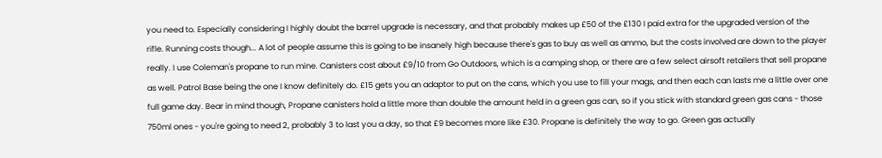you need to. Especially considering I highly doubt the barrel upgrade is necessary, and that probably makes up £50 of the £130 I paid extra for the upgraded version of the rifle. Running costs though... A lot of people assume this is going to be insanely high because there's gas to buy as well as ammo, but the costs involved are down to the player really. I use Coleman's propane to run mine. Canisters cost about £9/10 from Go Outdoors, which is a camping shop, or there are a few select airsoft retailers that sell propane as well. Patrol Base being the one I know definitely do. £15 gets you an adaptor to put on the cans, which you use to fill your mags, and then each can lasts me a little over one full game day. Bear in mind though, Propane canisters hold a little more than double the amount held in a green gas can, so if you stick with standard green gas cans - those 750ml ones - you're going to need 2, probably 3 to last you a day, so that £9 becomes more like £30. Propane is definitely the way to go. Green gas actually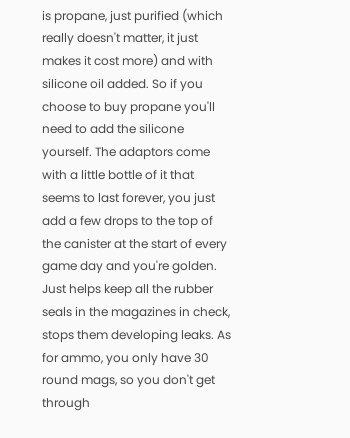is propane, just purified (which really doesn't matter, it just makes it cost more) and with silicone oil added. So if you choose to buy propane you'll need to add the silicone yourself. The adaptors come with a little bottle of it that seems to last forever, you just add a few drops to the top of the canister at the start of every game day and you're golden. Just helps keep all the rubber seals in the magazines in check, stops them developing leaks. As for ammo, you only have 30 round mags, so you don't get through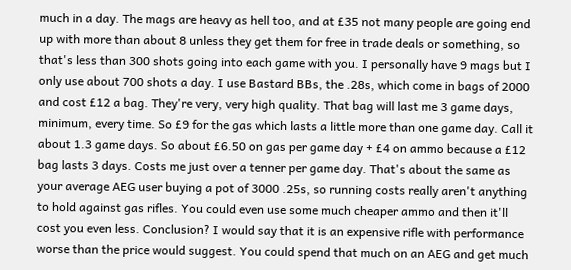much in a day. The mags are heavy as hell too, and at £35 not many people are going end up with more than about 8 unless they get them for free in trade deals or something, so that's less than 300 shots going into each game with you. I personally have 9 mags but I only use about 700 shots a day. I use Bastard BBs, the .28s, which come in bags of 2000 and cost £12 a bag. They're very, very high quality. That bag will last me 3 game days, minimum, every time. So £9 for the gas which lasts a little more than one game day. Call it about 1.3 game days. So about £6.50 on gas per game day + £4 on ammo because a £12 bag lasts 3 days. Costs me just over a tenner per game day. That's about the same as your average AEG user buying a pot of 3000 .25s, so running costs really aren't anything to hold against gas rifles. You could even use some much cheaper ammo and then it'll cost you even less. Conclusion? I would say that it is an expensive rifle with performance worse than the price would suggest. You could spend that much on an AEG and get much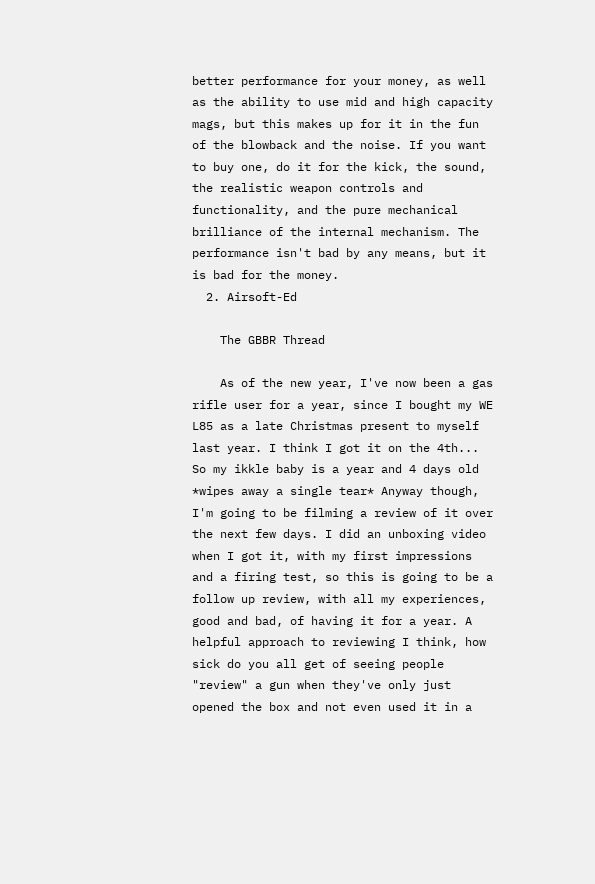better performance for your money, as well as the ability to use mid and high capacity mags, but this makes up for it in the fun of the blowback and the noise. If you want to buy one, do it for the kick, the sound, the realistic weapon controls and functionality, and the pure mechanical brilliance of the internal mechanism. The performance isn't bad by any means, but it is bad for the money.
  2. Airsoft-Ed

    The GBBR Thread

    As of the new year, I've now been a gas rifle user for a year, since I bought my WE L85 as a late Christmas present to myself last year. I think I got it on the 4th... So my ikkle baby is a year and 4 days old *wipes away a single tear* Anyway though, I'm going to be filming a review of it over the next few days. I did an unboxing video when I got it, with my first impressions and a firing test, so this is going to be a follow up review, with all my experiences, good and bad, of having it for a year. A helpful approach to reviewing I think, how sick do you all get of seeing people "review" a gun when they've only just opened the box and not even used it in a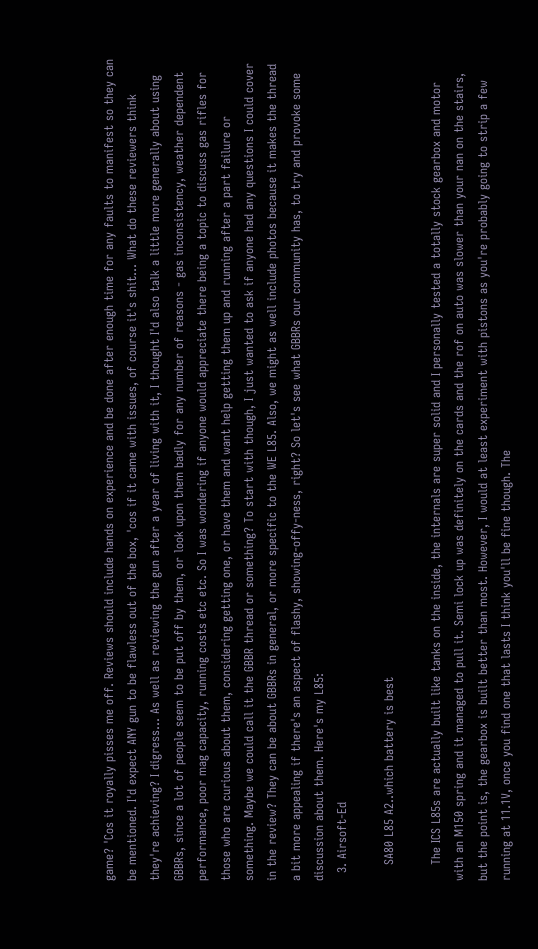game? 'Cos it royally pisses me off. Reviews should include hands on experience and be done after enough time for any faults to manifest so they can be mentioned. I'd expect ANY gun to be flawless out of the box, 'cos if it came with issues, of course it's shit... What do these reviewers think they're achieving? I digress... As well as reviewing the gun after a year of living with it, I thought I'd also talk a little more generally about using GBBRs, since a lot of people seem to be put off by them, or look upon them badly for any number of reasons - gas inconsistency, weather dependent performance, poor mag capacity, running costs etc etc. So I was wondering if anyone would appreciate there being a topic to discuss gas rifles for those who are curious about them, considering getting one, or have them and want help getting them up and running after a part failure or something. Maybe we could call it the GBBR thread or something? To start with though, I just wanted to ask if anyone had any questions I could cover in the review? They can be about GBBRs in general, or more specific to the WE L85. Also, we might as well include photos because it makes the thread a bit more appealing if there's an aspect of flashy, showing-offy-ness, right? So let's see what GBBRs our community has, to try and provoke some discussion about them. Here's my L85:
  3. Airsoft-Ed

    SA80 L85 A2..which battery is best

    The ICS L85s are actually built like tanks on the inside, the internals are super solid and I personally tested a totally stock gearbox and motor with an M150 spring and it managed to pull it. Semi lock up was definitely on the cards and the rof on auto was slower than your nan on the stairs, but the point is, the gearbox is built better than most. However, I would at least experiment with pistons as you're probably going to strip a few running at 11.1V, once you find one that lasts I think you'll be fine though. The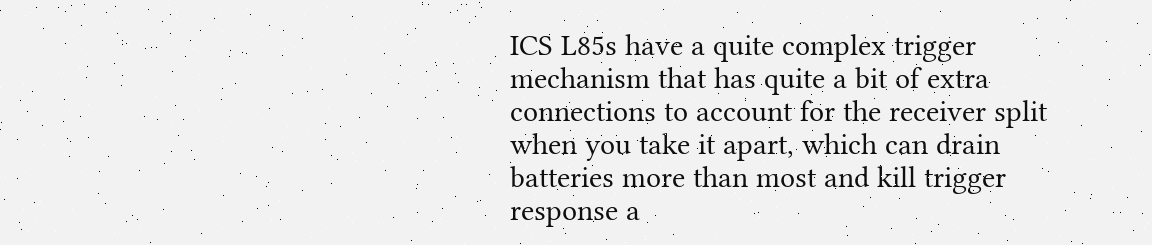ICS L85s have a quite complex trigger mechanism that has quite a bit of extra connections to account for the receiver split when you take it apart, which can drain batteries more than most and kill trigger response a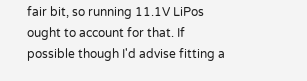fair bit, so running 11.1V LiPos ought to account for that. If possible though I'd advise fitting a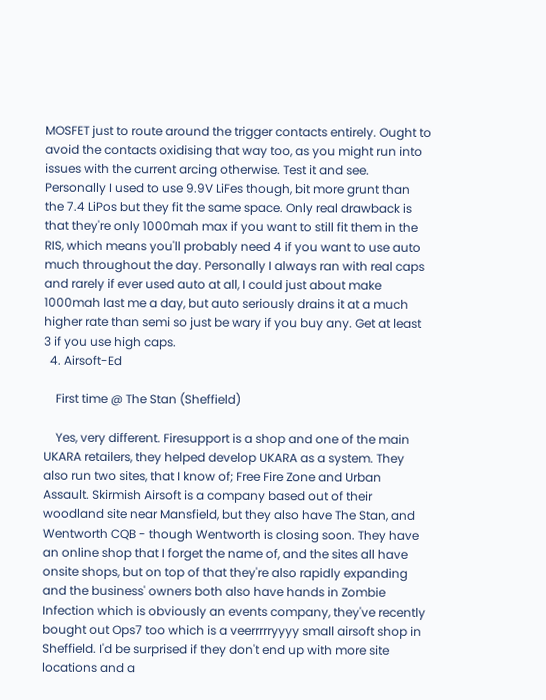MOSFET just to route around the trigger contacts entirely. Ought to avoid the contacts oxidising that way too, as you might run into issues with the current arcing otherwise. Test it and see. Personally I used to use 9.9V LiFes though, bit more grunt than the 7.4 LiPos but they fit the same space. Only real drawback is that they're only 1000mah max if you want to still fit them in the RIS, which means you'll probably need 4 if you want to use auto much throughout the day. Personally I always ran with real caps and rarely if ever used auto at all, I could just about make 1000mah last me a day, but auto seriously drains it at a much higher rate than semi so just be wary if you buy any. Get at least 3 if you use high caps.
  4. Airsoft-Ed

    First time @ The Stan (Sheffield)

    Yes, very different. Firesupport is a shop and one of the main UKARA retailers, they helped develop UKARA as a system. They also run two sites, that I know of; Free Fire Zone and Urban Assault. Skirmish Airsoft is a company based out of their woodland site near Mansfield, but they also have The Stan, and Wentworth CQB - though Wentworth is closing soon. They have an online shop that I forget the name of, and the sites all have onsite shops, but on top of that they're also rapidly expanding and the business' owners both also have hands in Zombie Infection which is obviously an events company, they've recently bought out Ops7 too which is a veerrrrryyyy small airsoft shop in Sheffield. I'd be surprised if they don't end up with more site locations and a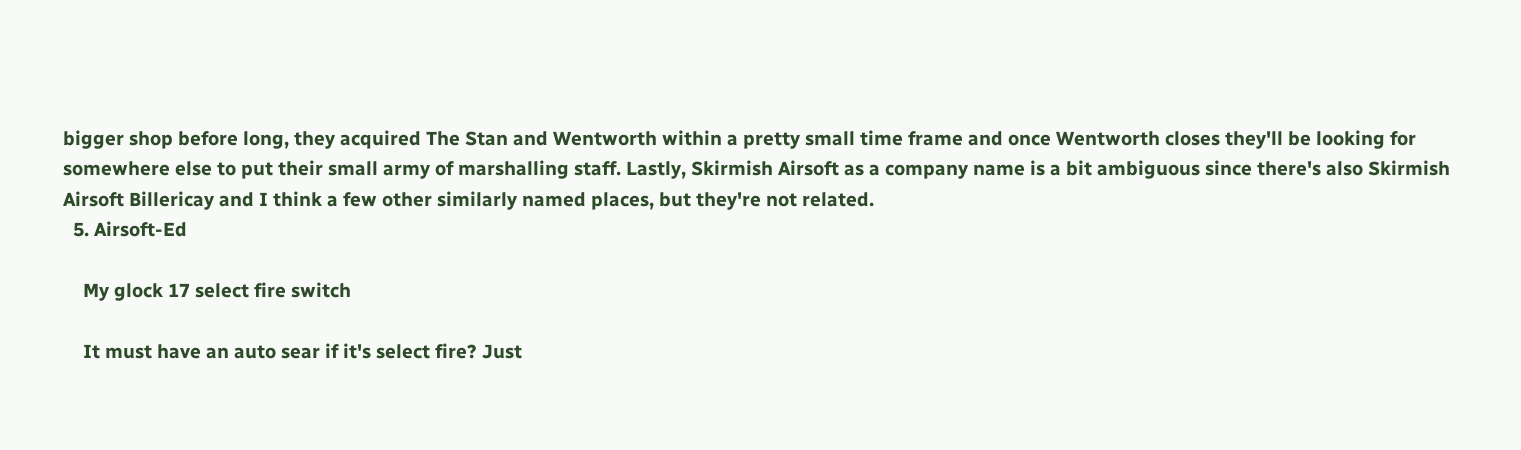bigger shop before long, they acquired The Stan and Wentworth within a pretty small time frame and once Wentworth closes they'll be looking for somewhere else to put their small army of marshalling staff. Lastly, Skirmish Airsoft as a company name is a bit ambiguous since there's also Skirmish Airsoft Billericay and I think a few other similarly named places, but they're not related.
  5. Airsoft-Ed

    My glock 17 select fire switch

    It must have an auto sear if it's select fire? Just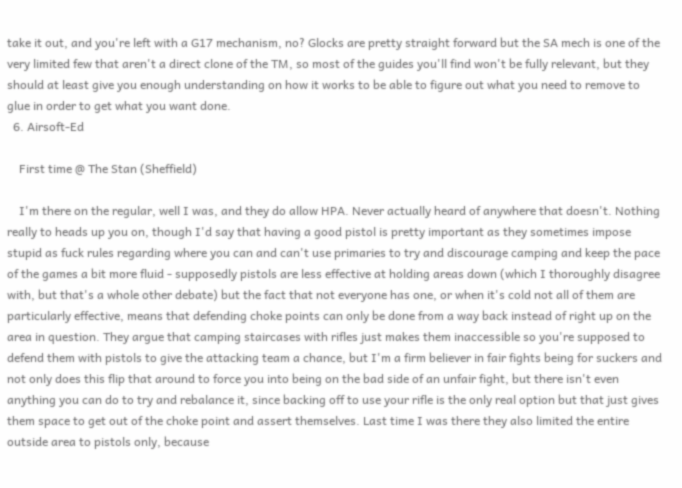take it out, and you're left with a G17 mechanism, no? Glocks are pretty straight forward but the SA mech is one of the very limited few that aren't a direct clone of the TM, so most of the guides you'll find won't be fully relevant, but they should at least give you enough understanding on how it works to be able to figure out what you need to remove to glue in order to get what you want done.
  6. Airsoft-Ed

    First time @ The Stan (Sheffield)

    I'm there on the regular, well I was, and they do allow HPA. Never actually heard of anywhere that doesn't. Nothing really to heads up you on, though I'd say that having a good pistol is pretty important as they sometimes impose stupid as fuck rules regarding where you can and can't use primaries to try and discourage camping and keep the pace of the games a bit more fluid - supposedly pistols are less effective at holding areas down (which I thoroughly disagree with, but that's a whole other debate) but the fact that not everyone has one, or when it's cold not all of them are particularly effective, means that defending choke points can only be done from a way back instead of right up on the area in question. They argue that camping staircases with rifles just makes them inaccessible so you're supposed to defend them with pistols to give the attacking team a chance, but I'm a firm believer in fair fights being for suckers and not only does this flip that around to force you into being on the bad side of an unfair fight, but there isn't even anything you can do to try and rebalance it, since backing off to use your rifle is the only real option but that just gives them space to get out of the choke point and assert themselves. Last time I was there they also limited the entire outside area to pistols only, because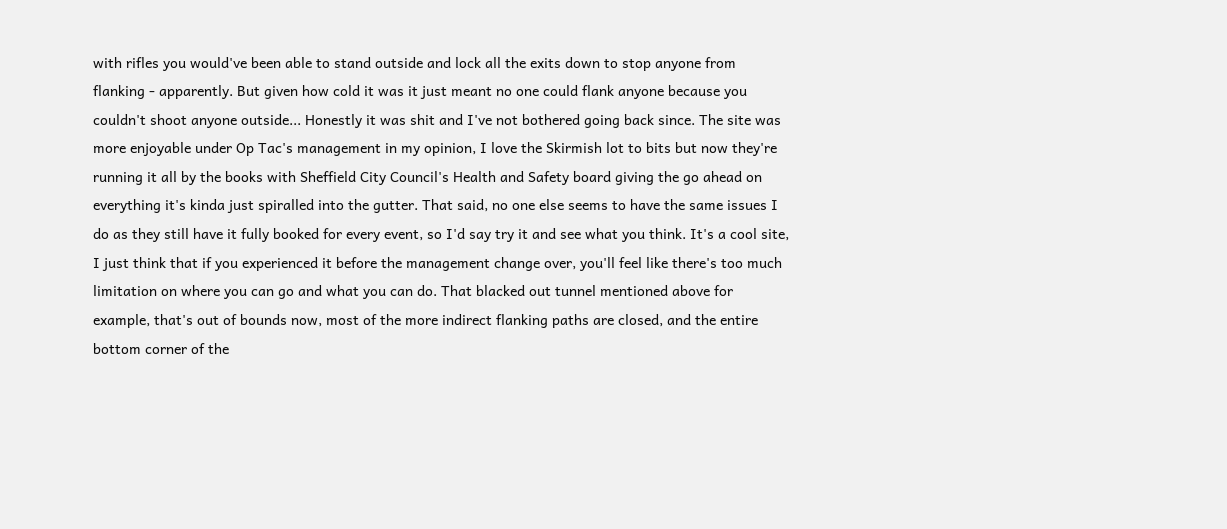with rifles you would've been able to stand outside and lock all the exits down to stop anyone from flanking - apparently. But given how cold it was it just meant no one could flank anyone because you couldn't shoot anyone outside... Honestly it was shit and I've not bothered going back since. The site was more enjoyable under Op Tac's management in my opinion, I love the Skirmish lot to bits but now they're running it all by the books with Sheffield City Council's Health and Safety board giving the go ahead on everything it's kinda just spiralled into the gutter. That said, no one else seems to have the same issues I do as they still have it fully booked for every event, so I'd say try it and see what you think. It's a cool site, I just think that if you experienced it before the management change over, you'll feel like there's too much limitation on where you can go and what you can do. That blacked out tunnel mentioned above for example, that's out of bounds now, most of the more indirect flanking paths are closed, and the entire bottom corner of the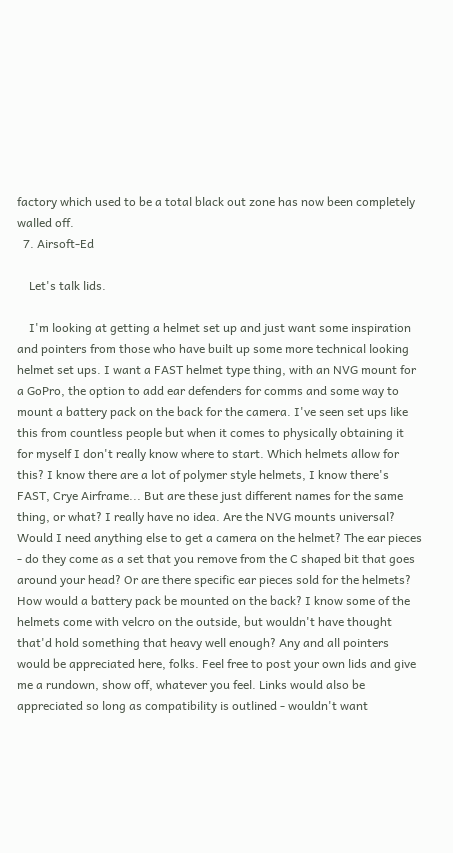factory which used to be a total black out zone has now been completely walled off.
  7. Airsoft-Ed

    Let's talk lids.

    I'm looking at getting a helmet set up and just want some inspiration and pointers from those who have built up some more technical looking helmet set ups. I want a FAST helmet type thing, with an NVG mount for a GoPro, the option to add ear defenders for comms and some way to mount a battery pack on the back for the camera. I've seen set ups like this from countless people but when it comes to physically obtaining it for myself I don't really know where to start. Which helmets allow for this? I know there are a lot of polymer style helmets, I know there's FAST, Crye Airframe... But are these just different names for the same thing, or what? I really have no idea. Are the NVG mounts universal? Would I need anything else to get a camera on the helmet? The ear pieces - do they come as a set that you remove from the C shaped bit that goes around your head? Or are there specific ear pieces sold for the helmets? How would a battery pack be mounted on the back? I know some of the helmets come with velcro on the outside, but wouldn't have thought that'd hold something that heavy well enough? Any and all pointers would be appreciated here, folks. Feel free to post your own lids and give me a rundown, show off, whatever you feel. Links would also be appreciated so long as compatibility is outlined - wouldn't want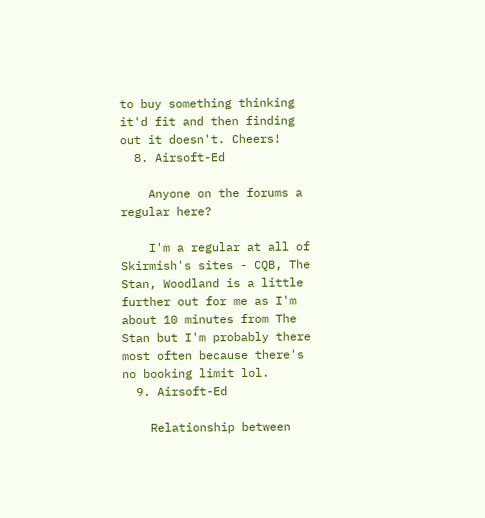to buy something thinking it'd fit and then finding out it doesn't. Cheers!
  8. Airsoft-Ed

    Anyone on the forums a regular here?

    I'm a regular at all of Skirmish's sites - CQB, The Stan, Woodland is a little further out for me as I'm about 10 minutes from The Stan but I'm probably there most often because there's no booking limit lol.
  9. Airsoft-Ed

    Relationship between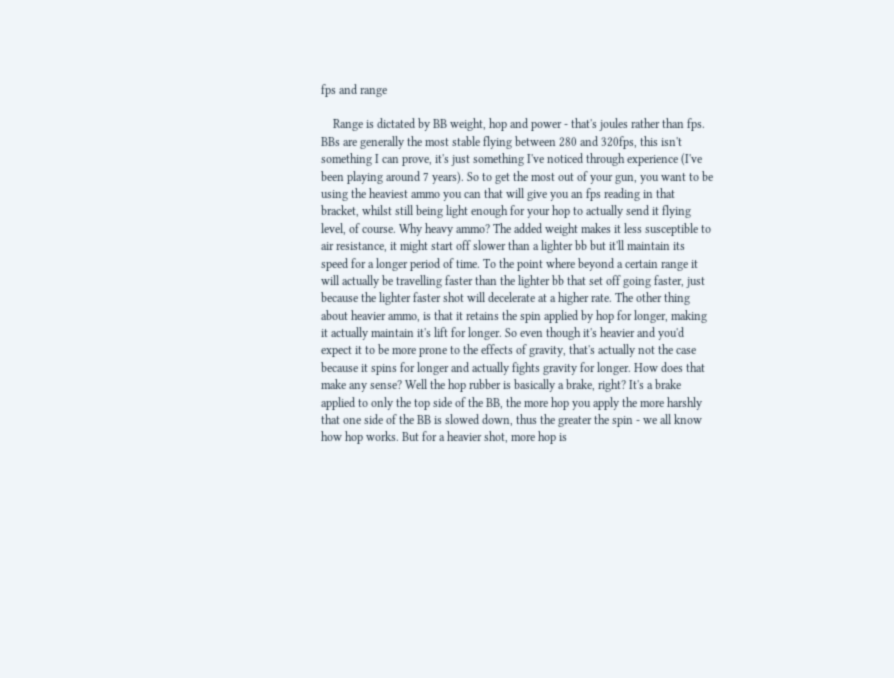fps and range

    Range is dictated by BB weight, hop and power - that's joules rather than fps. BBs are generally the most stable flying between 280 and 320fps, this isn't something I can prove, it's just something I've noticed through experience (I've been playing around 7 years). So to get the most out of your gun, you want to be using the heaviest ammo you can that will give you an fps reading in that bracket, whilst still being light enough for your hop to actually send it flying level, of course. Why heavy ammo? The added weight makes it less susceptible to air resistance, it might start off slower than a lighter bb but it'll maintain its speed for a longer period of time. To the point where beyond a certain range it will actually be travelling faster than the lighter bb that set off going faster, just because the lighter faster shot will decelerate at a higher rate. The other thing about heavier ammo, is that it retains the spin applied by hop for longer, making it actually maintain it's lift for longer. So even though it's heavier and you'd expect it to be more prone to the effects of gravity, that's actually not the case because it spins for longer and actually fights gravity for longer. How does that make any sense? Well the hop rubber is basically a brake, right? It's a brake applied to only the top side of the BB, the more hop you apply the more harshly that one side of the BB is slowed down, thus the greater the spin - we all know how hop works. But for a heavier shot, more hop is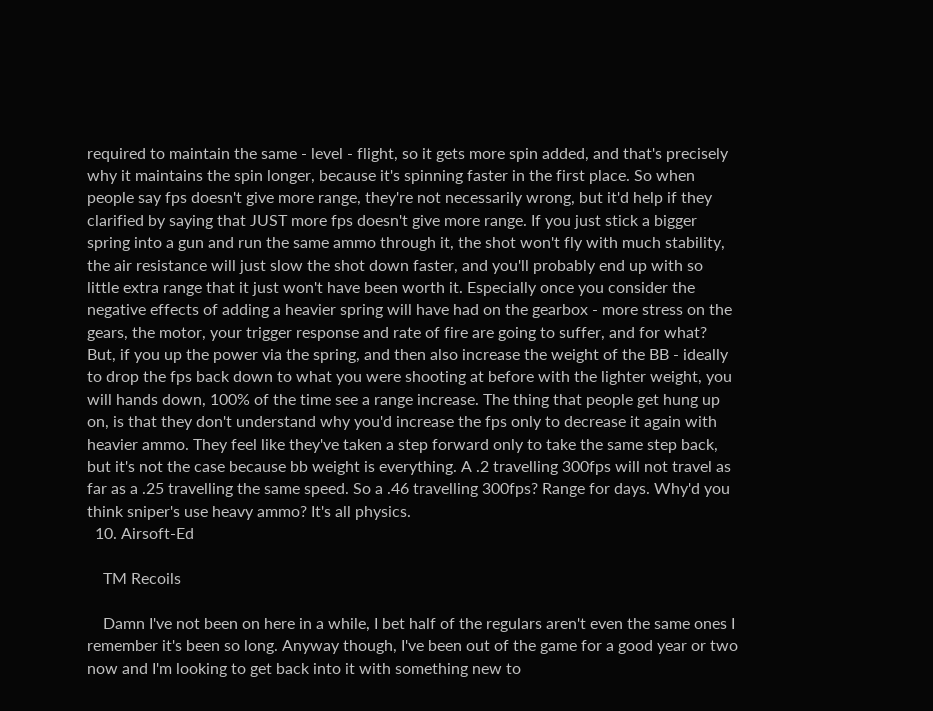required to maintain the same - level - flight, so it gets more spin added, and that's precisely why it maintains the spin longer, because it's spinning faster in the first place. So when people say fps doesn't give more range, they're not necessarily wrong, but it'd help if they clarified by saying that JUST more fps doesn't give more range. If you just stick a bigger spring into a gun and run the same ammo through it, the shot won't fly with much stability, the air resistance will just slow the shot down faster, and you'll probably end up with so little extra range that it just won't have been worth it. Especially once you consider the negative effects of adding a heavier spring will have had on the gearbox - more stress on the gears, the motor, your trigger response and rate of fire are going to suffer, and for what? But, if you up the power via the spring, and then also increase the weight of the BB - ideally to drop the fps back down to what you were shooting at before with the lighter weight, you will hands down, 100% of the time see a range increase. The thing that people get hung up on, is that they don't understand why you'd increase the fps only to decrease it again with heavier ammo. They feel like they've taken a step forward only to take the same step back, but it's not the case because bb weight is everything. A .2 travelling 300fps will not travel as far as a .25 travelling the same speed. So a .46 travelling 300fps? Range for days. Why'd you think sniper's use heavy ammo? It's all physics.
  10. Airsoft-Ed

    TM Recoils

    Damn I've not been on here in a while, I bet half of the regulars aren't even the same ones I remember it's been so long. Anyway though, I've been out of the game for a good year or two now and I'm looking to get back into it with something new to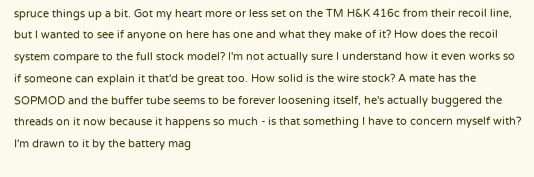spruce things up a bit. Got my heart more or less set on the TM H&K 416c from their recoil line, but I wanted to see if anyone on here has one and what they make of it? How does the recoil system compare to the full stock model? I'm not actually sure I understand how it even works so if someone can explain it that'd be great too. How solid is the wire stock? A mate has the SOPMOD and the buffer tube seems to be forever loosening itself, he's actually buggered the threads on it now because it happens so much - is that something I have to concern myself with? I'm drawn to it by the battery mag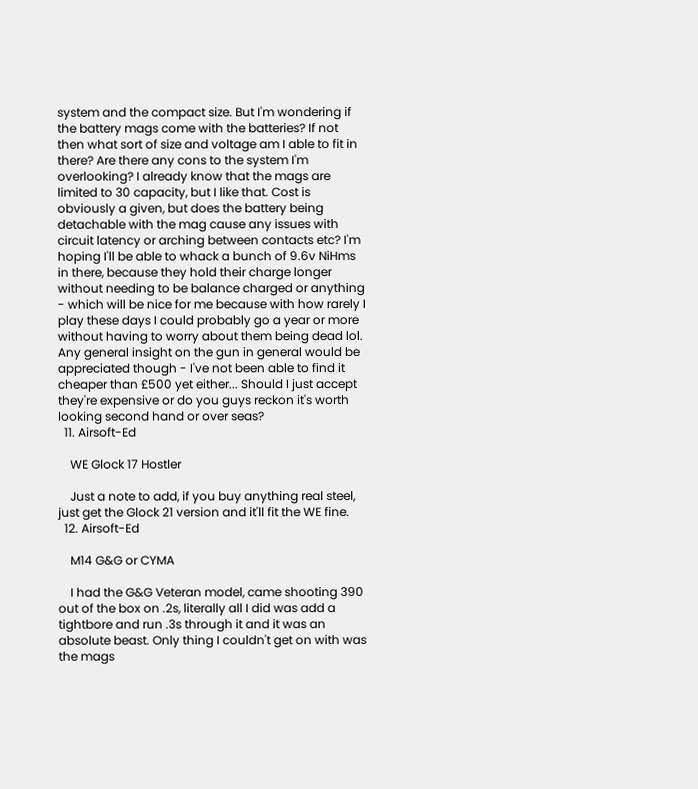system and the compact size. But I'm wondering if the battery mags come with the batteries? If not then what sort of size and voltage am I able to fit in there? Are there any cons to the system I'm overlooking? I already know that the mags are limited to 30 capacity, but I like that. Cost is obviously a given, but does the battery being detachable with the mag cause any issues with circuit latency or arching between contacts etc? I'm hoping I'll be able to whack a bunch of 9.6v NiHms in there, because they hold their charge longer without needing to be balance charged or anything - which will be nice for me because with how rarely I play these days I could probably go a year or more without having to worry about them being dead lol. Any general insight on the gun in general would be appreciated though - I've not been able to find it cheaper than £500 yet either... Should I just accept they're expensive or do you guys reckon it's worth looking second hand or over seas?
  11. Airsoft-Ed

    WE Glock 17 Hostler

    Just a note to add, if you buy anything real steel, just get the Glock 21 version and it'll fit the WE fine.
  12. Airsoft-Ed

    M14 G&G or CYMA

    I had the G&G Veteran model, came shooting 390 out of the box on .2s, literally all I did was add a tightbore and run .3s through it and it was an absolute beast. Only thing I couldn't get on with was the mags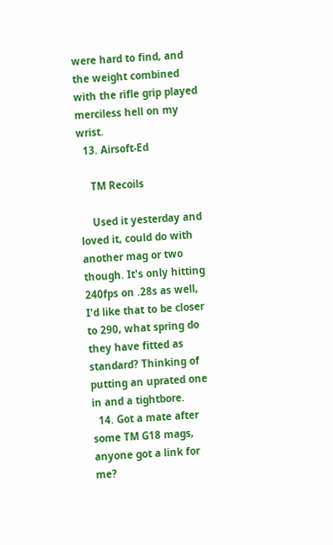were hard to find, and the weight combined with the rifle grip played merciless hell on my wrist.
  13. Airsoft-Ed

    TM Recoils

    Used it yesterday and loved it, could do with another mag or two though. It's only hitting 240fps on .28s as well, I'd like that to be closer to 290, what spring do they have fitted as standard? Thinking of putting an uprated one in and a tightbore.
  14. Got a mate after some TM G18 mags, anyone got a link for me?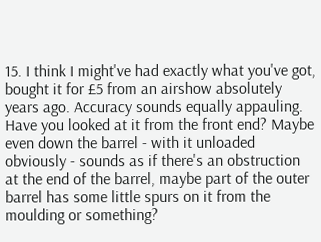15. I think I might've had exactly what you've got, bought it for £5 from an airshow absolutely years ago. Accuracy sounds equally appauling. Have you looked at it from the front end? Maybe even down the barrel - with it unloaded obviously - sounds as if there's an obstruction at the end of the barrel, maybe part of the outer barrel has some little spurs on it from the moulding or something?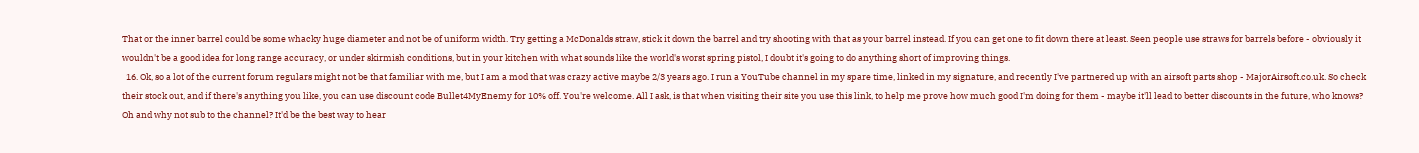That or the inner barrel could be some whacky huge diameter and not be of uniform width. Try getting a McDonalds straw, stick it down the barrel and try shooting with that as your barrel instead. If you can get one to fit down there at least. Seen people use straws for barrels before - obviously it wouldn't be a good idea for long range accuracy, or under skirmish conditions, but in your kitchen with what sounds like the world's worst spring pistol, I doubt it's going to do anything short of improving things.
  16. Ok, so a lot of the current forum regulars might not be that familiar with me, but I am a mod that was crazy active maybe 2/3 years ago. I run a YouTube channel in my spare time, linked in my signature, and recently I've partnered up with an airsoft parts shop - MajorAirsoft.co.uk. So check their stock out, and if there's anything you like, you can use discount code Bullet4MyEnemy for 10% off. You're welcome. All I ask, is that when visiting their site you use this link, to help me prove how much good I'm doing for them - maybe it'll lead to better discounts in the future, who knows? Oh and why not sub to the channel? It'd be the best way to hear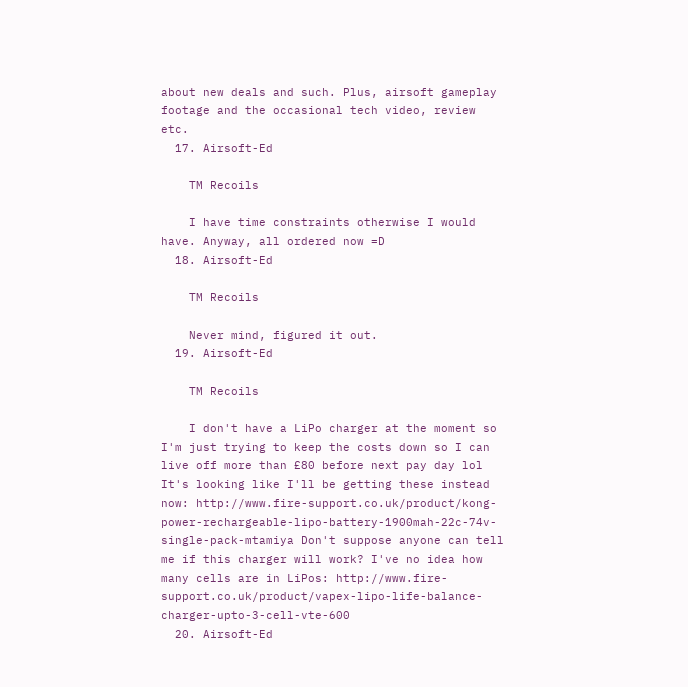about new deals and such. Plus, airsoft gameplay footage and the occasional tech video, review etc.
  17. Airsoft-Ed

    TM Recoils

    I have time constraints otherwise I would have. Anyway, all ordered now =D
  18. Airsoft-Ed

    TM Recoils

    Never mind, figured it out.
  19. Airsoft-Ed

    TM Recoils

    I don't have a LiPo charger at the moment so I'm just trying to keep the costs down so I can live off more than £80 before next pay day lol It's looking like I'll be getting these instead now: http://www.fire-support.co.uk/product/kong-power-rechargeable-lipo-battery-1900mah-22c-74v-single-pack-mtamiya Don't suppose anyone can tell me if this charger will work? I've no idea how many cells are in LiPos: http://www.fire-support.co.uk/product/vapex-lipo-life-balance-charger-upto-3-cell-vte-600
  20. Airsoft-Ed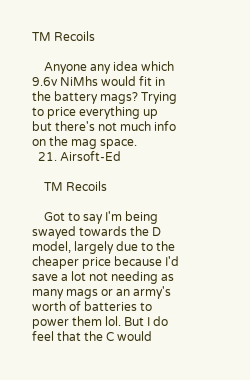TM Recoils

    Anyone any idea which 9.6v NiMhs would fit in the battery mags? Trying to price everything up but there's not much info on the mag space.
  21. Airsoft-Ed

    TM Recoils

    Got to say I'm being swayed towards the D model, largely due to the cheaper price because I'd save a lot not needing as many mags or an army's worth of batteries to power them lol. But I do feel that the C would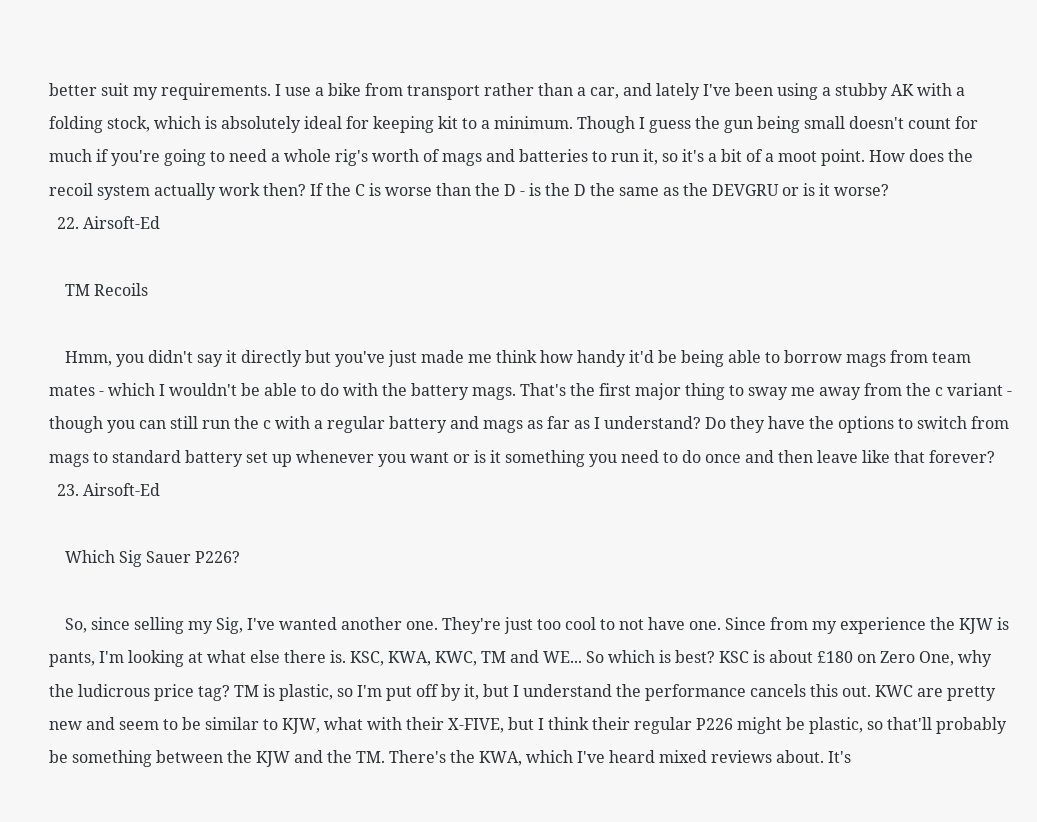better suit my requirements. I use a bike from transport rather than a car, and lately I've been using a stubby AK with a folding stock, which is absolutely ideal for keeping kit to a minimum. Though I guess the gun being small doesn't count for much if you're going to need a whole rig's worth of mags and batteries to run it, so it's a bit of a moot point. How does the recoil system actually work then? If the C is worse than the D - is the D the same as the DEVGRU or is it worse?
  22. Airsoft-Ed

    TM Recoils

    Hmm, you didn't say it directly but you've just made me think how handy it'd be being able to borrow mags from team mates - which I wouldn't be able to do with the battery mags. That's the first major thing to sway me away from the c variant - though you can still run the c with a regular battery and mags as far as I understand? Do they have the options to switch from mags to standard battery set up whenever you want or is it something you need to do once and then leave like that forever?
  23. Airsoft-Ed

    Which Sig Sauer P226?

    So, since selling my Sig, I've wanted another one. They're just too cool to not have one. Since from my experience the KJW is pants, I'm looking at what else there is. KSC, KWA, KWC, TM and WE... So which is best? KSC is about £180 on Zero One, why the ludicrous price tag? TM is plastic, so I'm put off by it, but I understand the performance cancels this out. KWC are pretty new and seem to be similar to KJW, what with their X-FIVE, but I think their regular P226 might be plastic, so that'll probably be something between the KJW and the TM. There's the KWA, which I've heard mixed reviews about. It's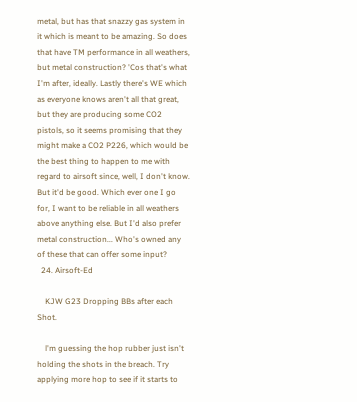metal, but has that snazzy gas system in it which is meant to be amazing. So does that have TM performance in all weathers, but metal construction? 'Cos that's what I'm after, ideally. Lastly there's WE which as everyone knows aren't all that great, but they are producing some CO2 pistols, so it seems promising that they might make a CO2 P226, which would be the best thing to happen to me with regard to airsoft since, well, I don't know. But it'd be good. Which ever one I go for, I want to be reliable in all weathers above anything else. But I'd also prefer metal construction... Who's owned any of these that can offer some input?
  24. Airsoft-Ed

    KJW G23 Dropping BBs after each Shot.

    l'm guessing the hop rubber just isn't holding the shots in the breach. Try applying more hop to see if it starts to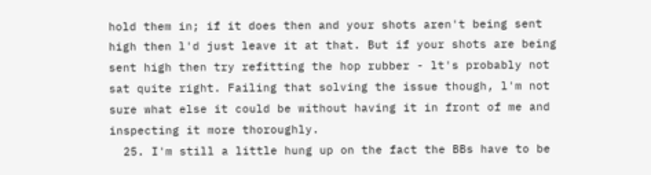hold them in; if it does then and your shots aren't being sent high then l'd just leave it at that. But if your shots are being sent high then try refitting the hop rubber - lt's probably not sat quite right. Failing that solving the issue though, l'm not sure what else it could be without having it in front of me and inspecting it more thoroughly.
  25. I'm still a little hung up on the fact the BBs have to be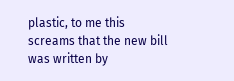plastic, to me this screams that the new bill was written by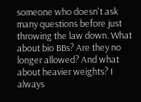someone who doesn't ask many questions before just throwing the law down. What about bio BBs? Are they no longer allowed? And what about heavier weights? I always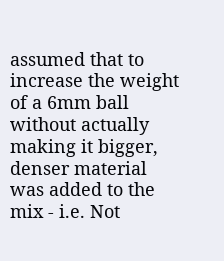assumed that to increase the weight of a 6mm ball without actually making it bigger, denser material was added to the mix - i.e. Not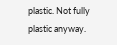plastic. Not fully plastic anyway.